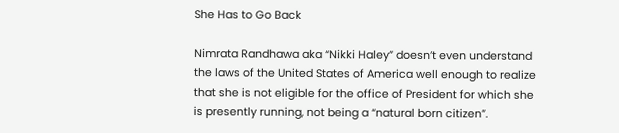She Has to Go Back

Nimrata Randhawa aka “Nikki Haley” doesn’t even understand the laws of the United States of America well enough to realize that she is not eligible for the office of President for which she is presently running, not being a “natural born citizen”.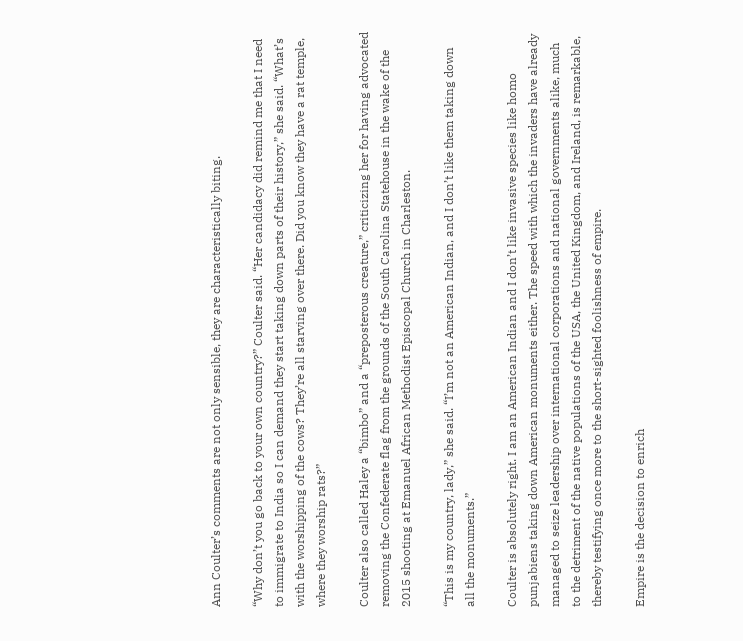Ann Coulter’s comments are not only sensible, they are characteristically biting.

“Why don’t you go back to your own country?” Coulter said. “Her candidacy did remind me that I need to immigrate to India so I can demand they start taking down parts of their history,” she said. “What’s with the worshipping of the cows? They’re all starving over there. Did you know they have a rat temple, where they worship rats?”

Coulter also called Haley a “bimbo” and a “preposterous creature,” criticizing her for having advocated removing the Confederate flag from the grounds of the South Carolina Statehouse in the wake of the 2015 shooting at Emanuel African Methodist Episcopal Church in Charleston.

“This is my country, lady,” she said. “I’m not an American Indian, and I don’t like them taking down all the monuments.”

Coulter is absolutely right. I am an American Indian and I don’t like invasive species like homo punjabiens taking down American monuments either. The speed with which the invaders have already managed to seize leadership over international corporations and national governments alike, much to the detriment of the native populations of the USA, the United Kingdom, and Ireland, is remarkable, thereby testifying once more to the short-sighted foolishness of empire.

Empire is the decision to enrich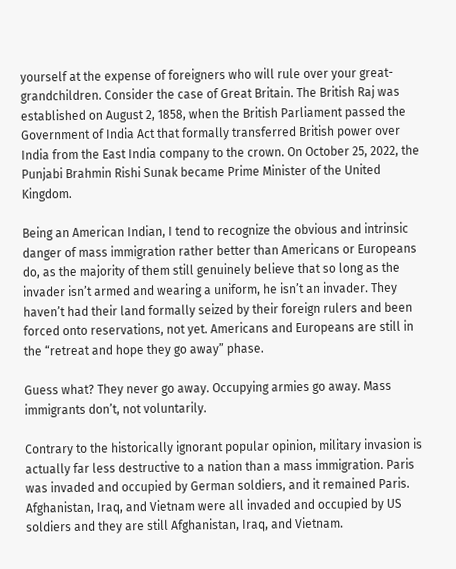yourself at the expense of foreigners who will rule over your great-grandchildren. Consider the case of Great Britain. The British Raj was established on August 2, 1858, when the British Parliament passed the Government of India Act that formally transferred British power over India from the East India company to the crown. On October 25, 2022, the Punjabi Brahmin Rishi Sunak became Prime Minister of the United Kingdom.

Being an American Indian, I tend to recognize the obvious and intrinsic danger of mass immigration rather better than Americans or Europeans do, as the majority of them still genuinely believe that so long as the invader isn’t armed and wearing a uniform, he isn’t an invader. They haven’t had their land formally seized by their foreign rulers and been forced onto reservations, not yet. Americans and Europeans are still in the “retreat and hope they go away” phase.

Guess what? They never go away. Occupying armies go away. Mass immigrants don’t, not voluntarily.

Contrary to the historically ignorant popular opinion, military invasion is actually far less destructive to a nation than a mass immigration. Paris was invaded and occupied by German soldiers, and it remained Paris. Afghanistan, Iraq, and Vietnam were all invaded and occupied by US soldiers and they are still Afghanistan, Iraq, and Vietnam.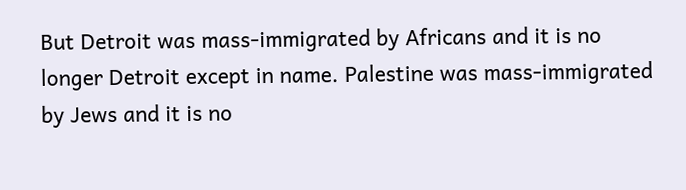But Detroit was mass-immigrated by Africans and it is no longer Detroit except in name. Palestine was mass-immigrated by Jews and it is no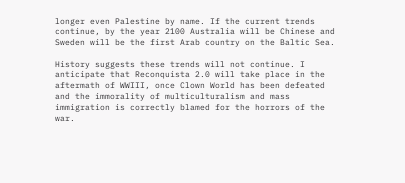longer even Palestine by name. If the current trends continue, by the year 2100 Australia will be Chinese and Sweden will be the first Arab country on the Baltic Sea.

History suggests these trends will not continue. I anticipate that Reconquista 2.0 will take place in the aftermath of WWIII, once Clown World has been defeated and the immorality of multiculturalism and mass immigration is correctly blamed for the horrors of the war.